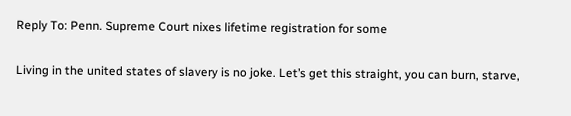Reply To: Penn. Supreme Court nixes lifetime registration for some


Living in the united states of slavery is no joke. Let’s get this straight, you can burn, starve,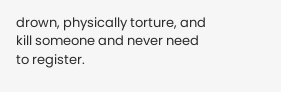drown, physically torture, and kill someone and never need to register.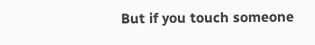But if you touch someone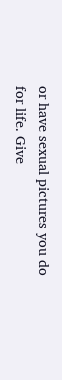or have sexual pictures you do for life. Give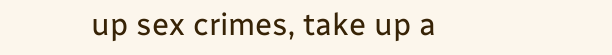up sex crimes, take up a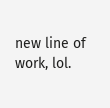new line of work, lol.